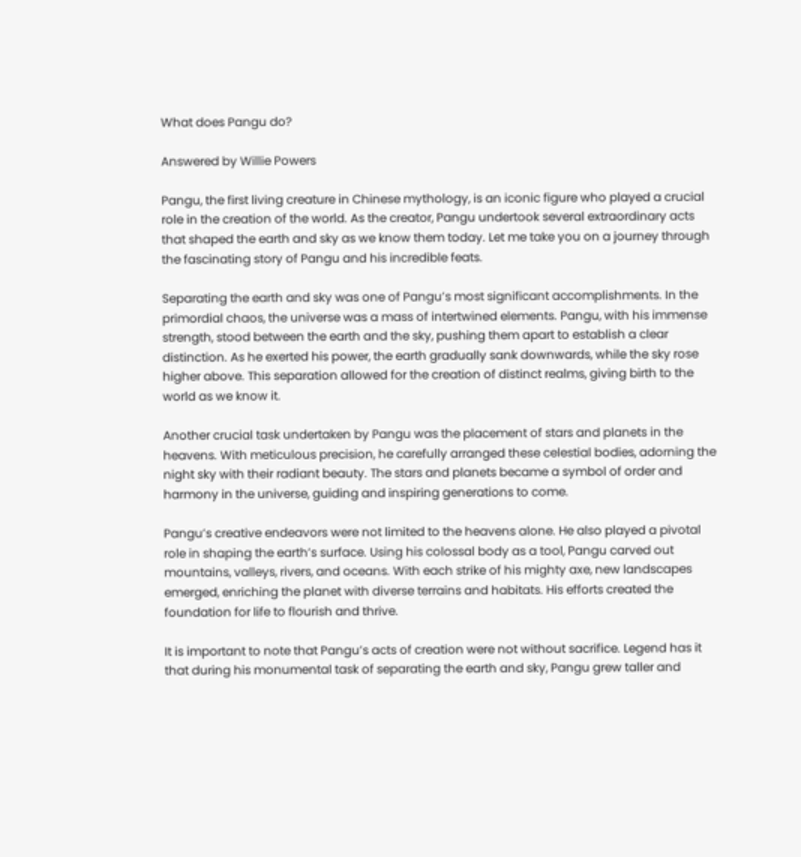What does Pangu do?

Answered by Willie Powers

Pangu, the first living creature in Chinese mythology, is an iconic figure who played a crucial role in the creation of the world. As the creator, Pangu undertook several extraordinary acts that shaped the earth and sky as we know them today. Let me take you on a journey through the fascinating story of Pangu and his incredible feats.

Separating the earth and sky was one of Pangu’s most significant accomplishments. In the primordial chaos, the universe was a mass of intertwined elements. Pangu, with his immense strength, stood between the earth and the sky, pushing them apart to establish a clear distinction. As he exerted his power, the earth gradually sank downwards, while the sky rose higher above. This separation allowed for the creation of distinct realms, giving birth to the world as we know it.

Another crucial task undertaken by Pangu was the placement of stars and planets in the heavens. With meticulous precision, he carefully arranged these celestial bodies, adorning the night sky with their radiant beauty. The stars and planets became a symbol of order and harmony in the universe, guiding and inspiring generations to come.

Pangu’s creative endeavors were not limited to the heavens alone. He also played a pivotal role in shaping the earth’s surface. Using his colossal body as a tool, Pangu carved out mountains, valleys, rivers, and oceans. With each strike of his mighty axe, new landscapes emerged, enriching the planet with diverse terrains and habitats. His efforts created the foundation for life to flourish and thrive.

It is important to note that Pangu’s acts of creation were not without sacrifice. Legend has it that during his monumental task of separating the earth and sky, Pangu grew taller and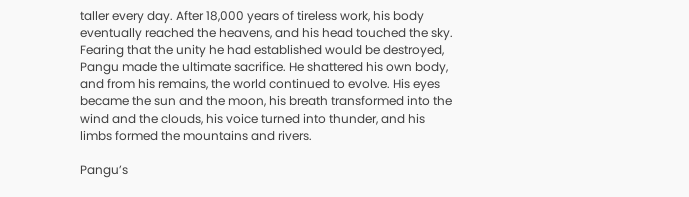taller every day. After 18,000 years of tireless work, his body eventually reached the heavens, and his head touched the sky. Fearing that the unity he had established would be destroyed, Pangu made the ultimate sacrifice. He shattered his own body, and from his remains, the world continued to evolve. His eyes became the sun and the moon, his breath transformed into the wind and the clouds, his voice turned into thunder, and his limbs formed the mountains and rivers.

Pangu’s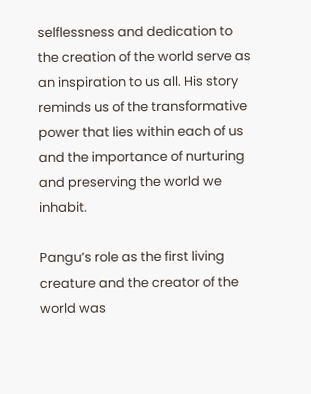selflessness and dedication to the creation of the world serve as an inspiration to us all. His story reminds us of the transformative power that lies within each of us and the importance of nurturing and preserving the world we inhabit.

Pangu’s role as the first living creature and the creator of the world was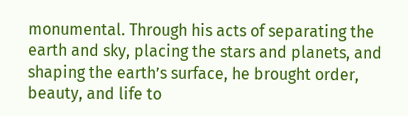monumental. Through his acts of separating the earth and sky, placing the stars and planets, and shaping the earth’s surface, he brought order, beauty, and life to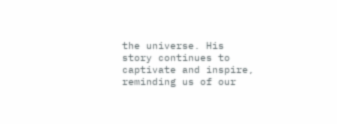the universe. His story continues to captivate and inspire, reminding us of our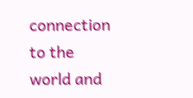connection to the world and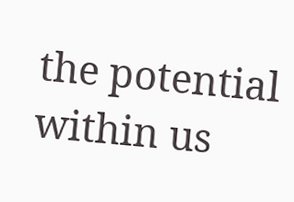the potential within us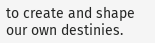to create and shape our own destinies.